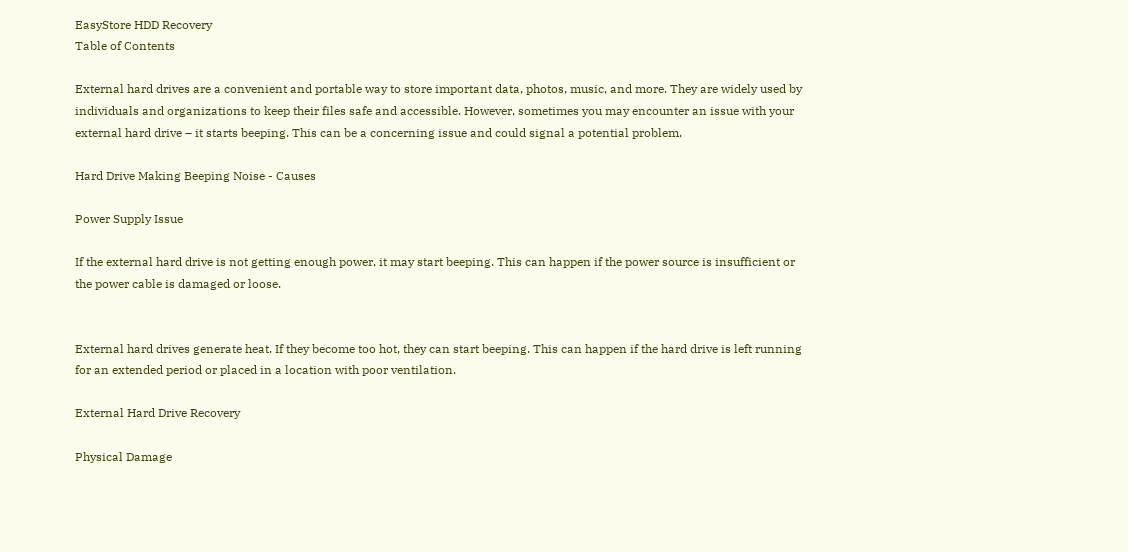EasyStore HDD Recovery
Table of Contents

External hard drives are a convenient and portable way to store important data, photos, music, and more. They are widely used by individuals and organizations to keep their files safe and accessible. However, sometimes you may encounter an issue with your external hard drive – it starts beeping. This can be a concerning issue and could signal a potential problem.

Hard Drive Making Beeping Noise - Causes

Power Supply Issue

If the external hard drive is not getting enough power, it may start beeping. This can happen if the power source is insufficient or the power cable is damaged or loose.


External hard drives generate heat. If they become too hot, they can start beeping. This can happen if the hard drive is left running for an extended period or placed in a location with poor ventilation.

External Hard Drive Recovery

Physical Damage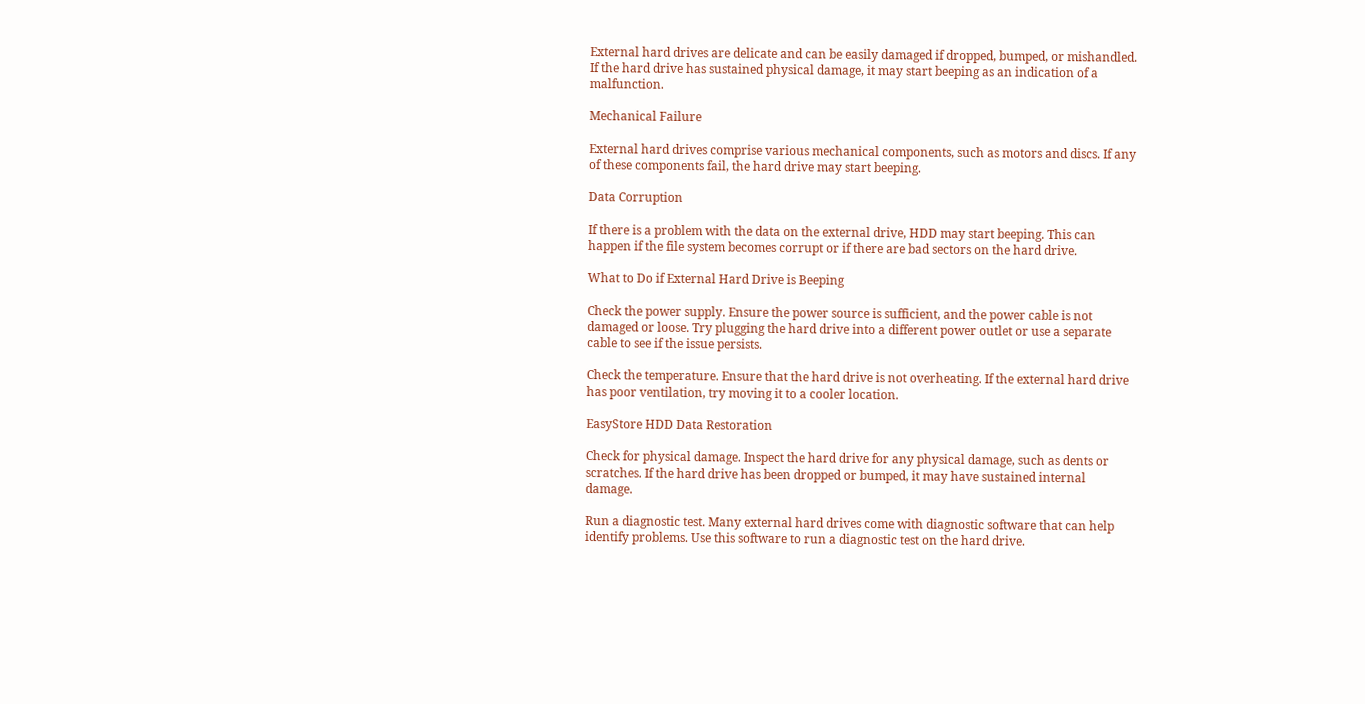External hard drives are delicate and can be easily damaged if dropped, bumped, or mishandled. If the hard drive has sustained physical damage, it may start beeping as an indication of a malfunction.

Mechanical Failure

External hard drives comprise various mechanical components, such as motors and discs. If any of these components fail, the hard drive may start beeping.

Data Corruption

If there is a problem with the data on the external drive, HDD may start beeping. This can happen if the file system becomes corrupt or if there are bad sectors on the hard drive.

What to Do if External Hard Drive is Beeping

Check the power supply. Ensure the power source is sufficient, and the power cable is not damaged or loose. Try plugging the hard drive into a different power outlet or use a separate cable to see if the issue persists.

Check the temperature. Ensure that the hard drive is not overheating. If the external hard drive has poor ventilation, try moving it to a cooler location.

EasyStore HDD Data Restoration

Check for physical damage. Inspect the hard drive for any physical damage, such as dents or scratches. If the hard drive has been dropped or bumped, it may have sustained internal damage.

Run a diagnostic test. Many external hard drives come with diagnostic software that can help identify problems. Use this software to run a diagnostic test on the hard drive.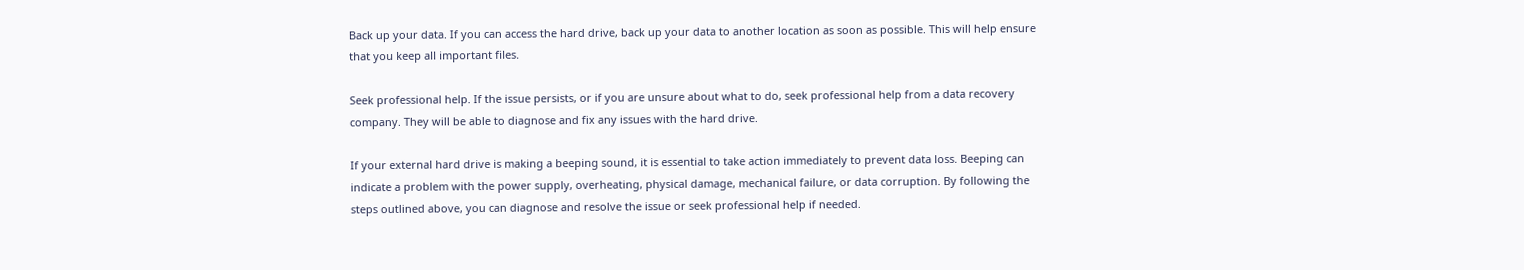Back up your data. If you can access the hard drive, back up your data to another location as soon as possible. This will help ensure that you keep all important files.

Seek professional help. If the issue persists, or if you are unsure about what to do, seek professional help from a data recovery company. They will be able to diagnose and fix any issues with the hard drive.

If your external hard drive is making a beeping sound, it is essential to take action immediately to prevent data loss. Beeping can indicate a problem with the power supply, overheating, physical damage, mechanical failure, or data corruption. By following the steps outlined above, you can diagnose and resolve the issue or seek professional help if needed.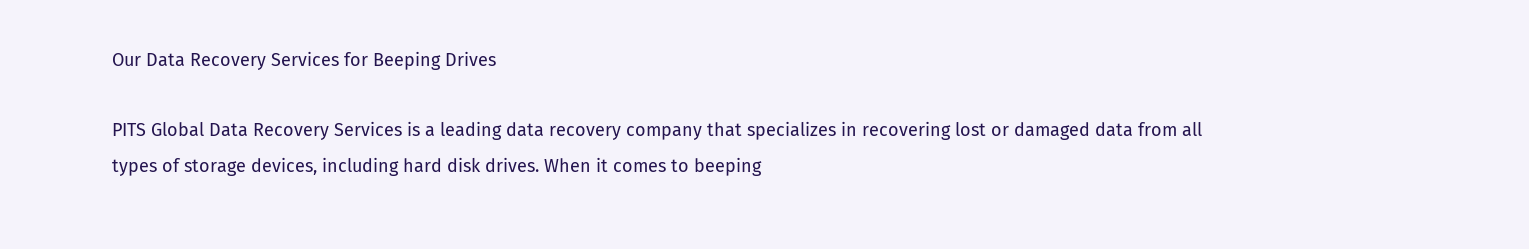Our Data Recovery Services for Beeping Drives

PITS Global Data Recovery Services is a leading data recovery company that specializes in recovering lost or damaged data from all types of storage devices, including hard disk drives. When it comes to beeping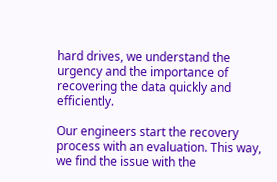hard drives, we understand the urgency and the importance of recovering the data quickly and efficiently.

Our engineers start the recovery process with an evaluation. This way, we find the issue with the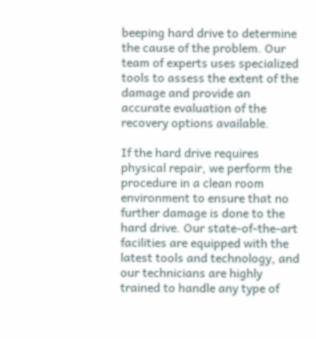beeping hard drive to determine the cause of the problem. Our team of experts uses specialized tools to assess the extent of the damage and provide an accurate evaluation of the recovery options available.

If the hard drive requires physical repair, we perform the procedure in a clean room environment to ensure that no further damage is done to the hard drive. Our state-of-the-art facilities are equipped with the latest tools and technology, and our technicians are highly trained to handle any type of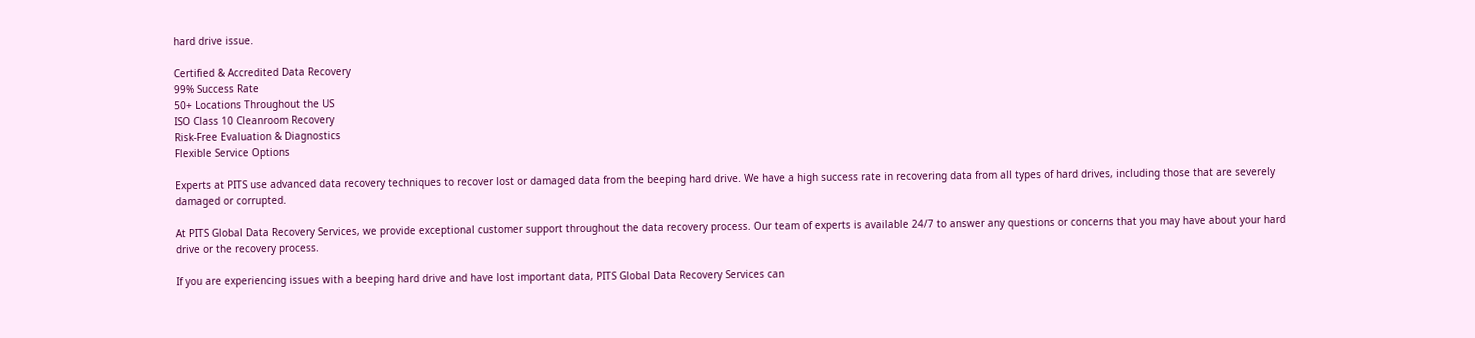hard drive issue.

Certified & Accredited Data Recovery
99% Success Rate
50+ Locations Throughout the US
ISO Class 10 Cleanroom Recovery
Risk-Free Evaluation & Diagnostics
Flexible Service Options

Experts at PITS use advanced data recovery techniques to recover lost or damaged data from the beeping hard drive. We have a high success rate in recovering data from all types of hard drives, including those that are severely damaged or corrupted.

At PITS Global Data Recovery Services, we provide exceptional customer support throughout the data recovery process. Our team of experts is available 24/7 to answer any questions or concerns that you may have about your hard drive or the recovery process.

If you are experiencing issues with a beeping hard drive and have lost important data, PITS Global Data Recovery Services can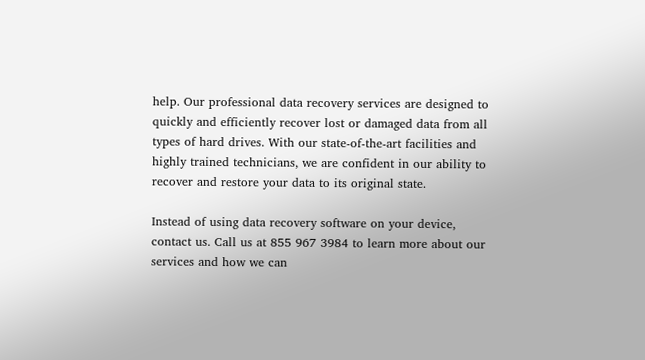help. Our professional data recovery services are designed to quickly and efficiently recover lost or damaged data from all types of hard drives. With our state-of-the-art facilities and highly trained technicians, we are confident in our ability to recover and restore your data to its original state.

Instead of using data recovery software on your device, contact us. Call us at 855 967 3984 to learn more about our services and how we can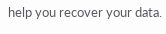help you recover your data.